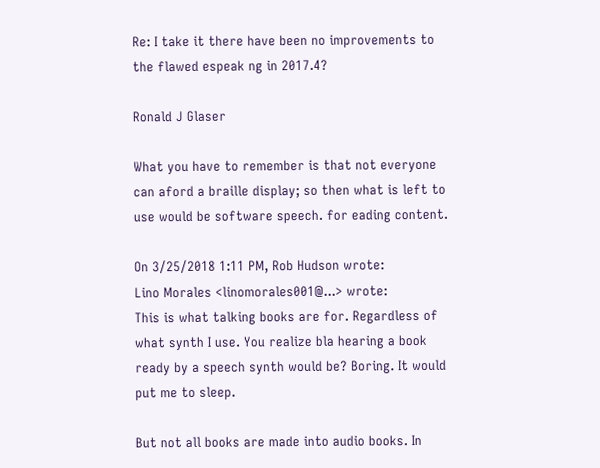Re: I take it there have been no improvements to the flawed espeak ng in 2017.4?

Ronald J Glaser

What you have to remember is that not everyone can aford a braille display; so then what is left to use would be software speech. for eading content.

On 3/25/2018 1:11 PM, Rob Hudson wrote:
Lino Morales <linomorales001@...> wrote:
This is what talking books are for. Regardless of what synth I use. You realize bla hearing a book ready by a speech synth would be? Boring. It would put me to sleep.

But not all books are made into audio books. In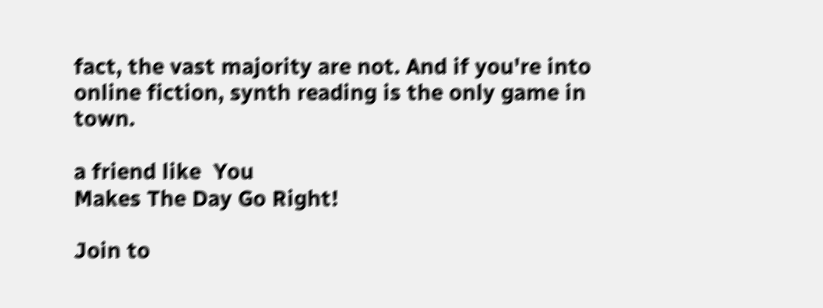fact, the vast majority are not. And if you're into online fiction, synth reading is the only game in town.

a friend like  You
Makes The Day Go Right!

Join to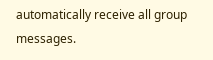automatically receive all group messages.